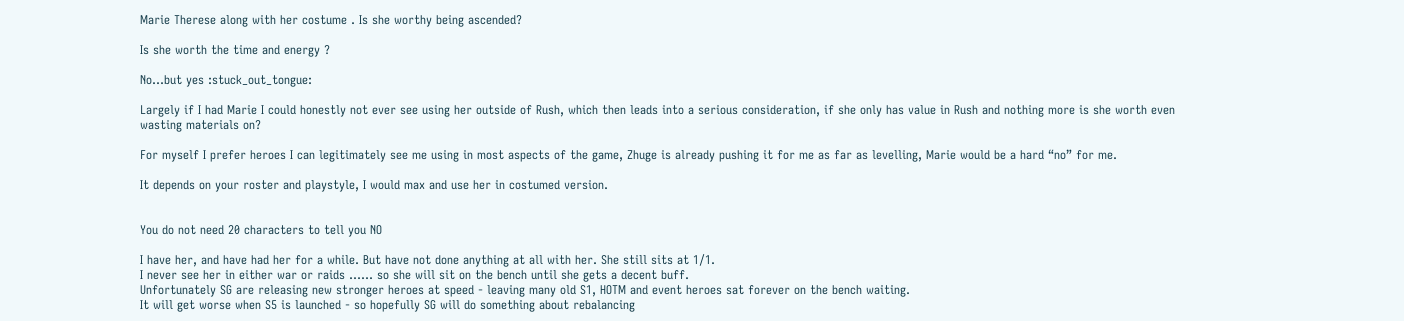Marie Therese along with her costume . Is she worthy being ascended?

Is she worth the time and energy ?

No…but yes :stuck_out_tongue:

Largely if I had Marie I could honestly not ever see using her outside of Rush, which then leads into a serious consideration, if she only has value in Rush and nothing more is she worth even wasting materials on?

For myself I prefer heroes I can legitimately see me using in most aspects of the game, Zhuge is already pushing it for me as far as levelling, Marie would be a hard “no” for me.

It depends on your roster and playstyle, I would max and use her in costumed version.


You do not need 20 characters to tell you NO

I have her, and have had her for a while. But have not done anything at all with her. She still sits at 1/1.
I never see her in either war or raids …… so she will sit on the bench until she gets a decent buff.
Unfortunately SG are releasing new stronger heroes at speed - leaving many old S1, HOTM and event heroes sat forever on the bench waiting.
It will get worse when S5 is launched - so hopefully SG will do something about rebalancing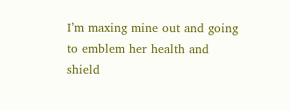I’m maxing mine out and going to emblem her health and shield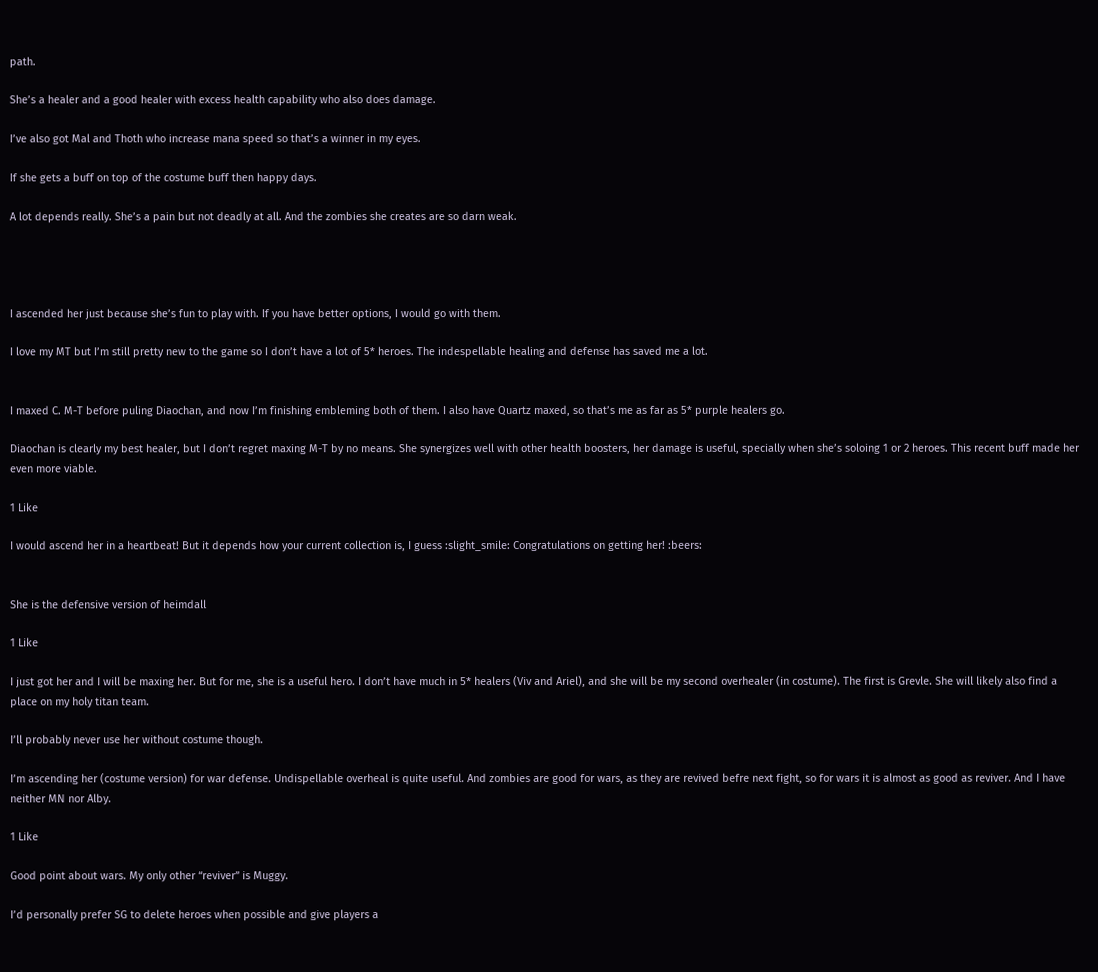path.

She’s a healer and a good healer with excess health capability who also does damage.

I’ve also got Mal and Thoth who increase mana speed so that’s a winner in my eyes.

If she gets a buff on top of the costume buff then happy days.

A lot depends really. She’s a pain but not deadly at all. And the zombies she creates are so darn weak.




I ascended her just because she’s fun to play with. If you have better options, I would go with them.

I love my MT but I’m still pretty new to the game so I don’t have a lot of 5* heroes. The indespellable healing and defense has saved me a lot.


I maxed C. M-T before puling Diaochan, and now I’m finishing embleming both of them. I also have Quartz maxed, so that’s me as far as 5* purple healers go.

Diaochan is clearly my best healer, but I don’t regret maxing M-T by no means. She synergizes well with other health boosters, her damage is useful, specially when she’s soloing 1 or 2 heroes. This recent buff made her even more viable.

1 Like

I would ascend her in a heartbeat! But it depends how your current collection is, I guess :slight_smile: Congratulations on getting her! :beers:


She is the defensive version of heimdall

1 Like

I just got her and I will be maxing her. But for me, she is a useful hero. I don’t have much in 5* healers (Viv and Ariel), and she will be my second overhealer (in costume). The first is Grevle. She will likely also find a place on my holy titan team.

I’ll probably never use her without costume though.

I’m ascending her (costume version) for war defense. Undispellable overheal is quite useful. And zombies are good for wars, as they are revived befre next fight, so for wars it is almost as good as reviver. And I have neither MN nor Alby.

1 Like

Good point about wars. My only other “reviver” is Muggy.

I’d personally prefer SG to delete heroes when possible and give players a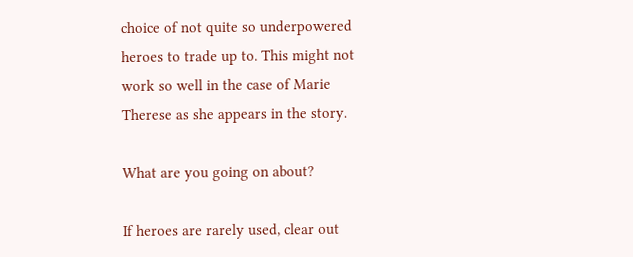choice of not quite so underpowered heroes to trade up to. This might not work so well in the case of Marie Therese as she appears in the story.

What are you going on about?

If heroes are rarely used, clear out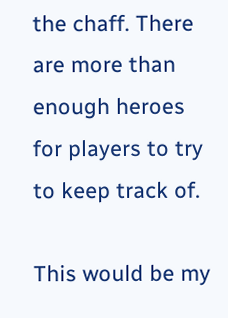the chaff. There are more than enough heroes for players to try to keep track of.

This would be my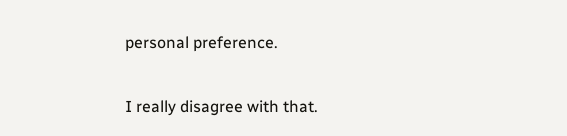personal preference.

I really disagree with that.